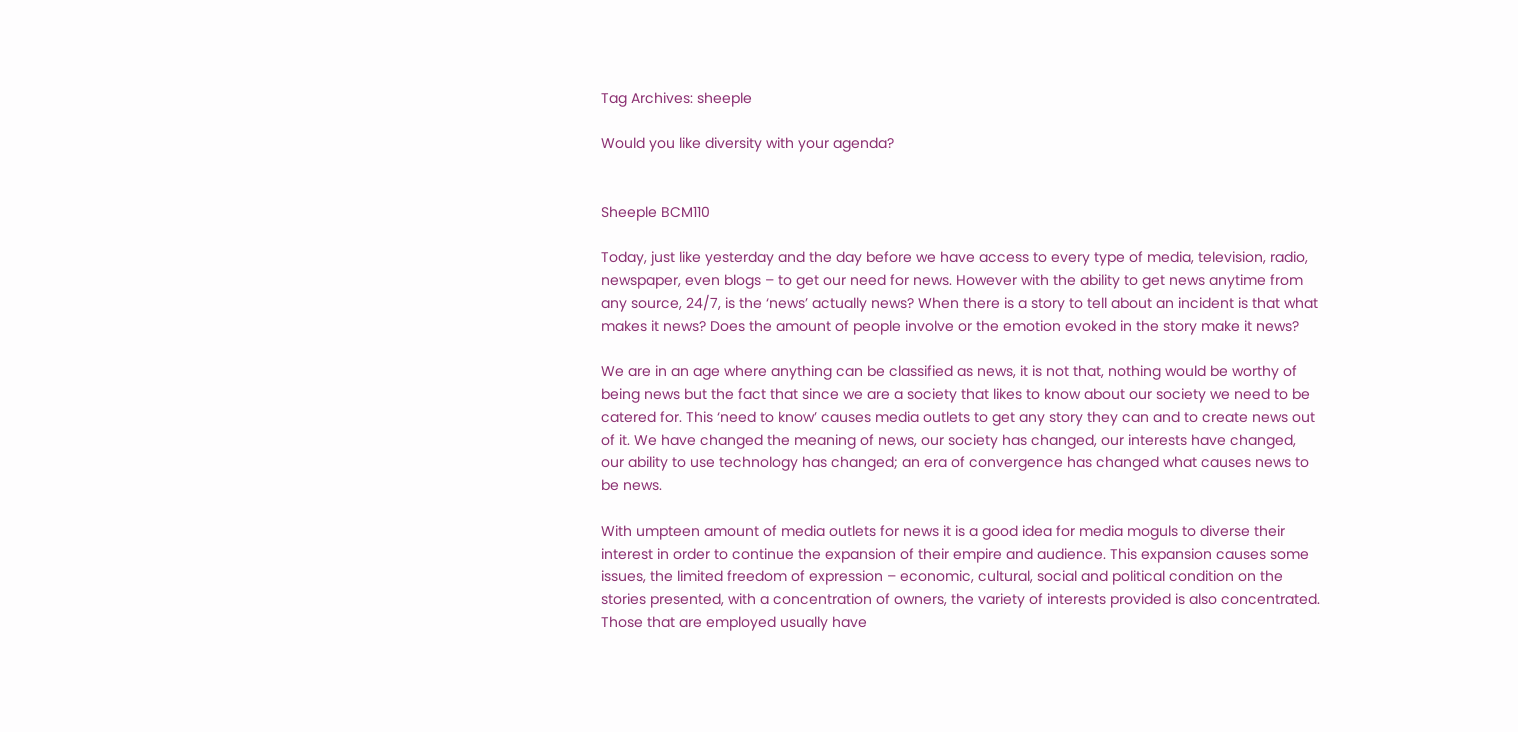Tag Archives: sheeple

Would you like diversity with your agenda?


Sheeple BCM110

Today, just like yesterday and the day before we have access to every type of media, television, radio, newspaper, even blogs – to get our need for news. However with the ability to get news anytime from any source, 24/7, is the ‘news’ actually news? When there is a story to tell about an incident is that what makes it news? Does the amount of people involve or the emotion evoked in the story make it news?

We are in an age where anything can be classified as news, it is not that, nothing would be worthy of being news but the fact that since we are a society that likes to know about our society we need to be catered for. This ‘need to know’ causes media outlets to get any story they can and to create news out of it. We have changed the meaning of news, our society has changed, our interests have changed, our ability to use technology has changed; an era of convergence has changed what causes news to be news.

With umpteen amount of media outlets for news it is a good idea for media moguls to diverse their interest in order to continue the expansion of their empire and audience. This expansion causes some issues, the limited freedom of expression – economic, cultural, social and political condition on the stories presented, with a concentration of owners, the variety of interests provided is also concentrated. Those that are employed usually have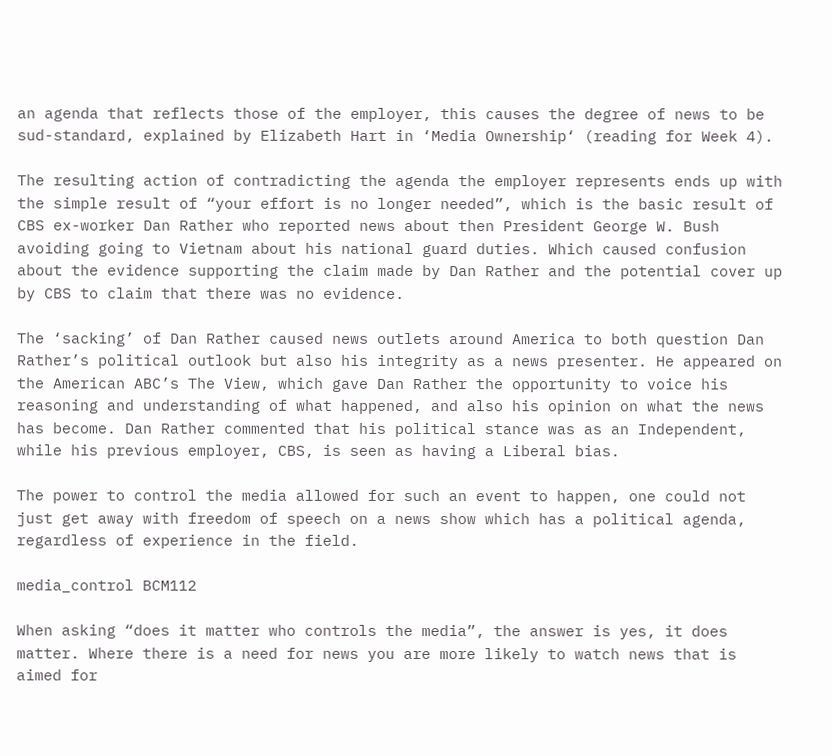an agenda that reflects those of the employer, this causes the degree of news to be sud-standard, explained by Elizabeth Hart in ‘Media Ownership‘ (reading for Week 4).

The resulting action of contradicting the agenda the employer represents ends up with the simple result of “your effort is no longer needed”, which is the basic result of CBS ex-worker Dan Rather who reported news about then President George W. Bush avoiding going to Vietnam about his national guard duties. Which caused confusion about the evidence supporting the claim made by Dan Rather and the potential cover up by CBS to claim that there was no evidence.

The ‘sacking’ of Dan Rather caused news outlets around America to both question Dan Rather’s political outlook but also his integrity as a news presenter. He appeared on the American ABC’s The View, which gave Dan Rather the opportunity to voice his reasoning and understanding of what happened, and also his opinion on what the news has become. Dan Rather commented that his political stance was as an Independent, while his previous employer, CBS, is seen as having a Liberal bias.

The power to control the media allowed for such an event to happen, one could not just get away with freedom of speech on a news show which has a political agenda, regardless of experience in the field.

media_control BCM112

When asking “does it matter who controls the media”, the answer is yes, it does matter. Where there is a need for news you are more likely to watch news that is aimed for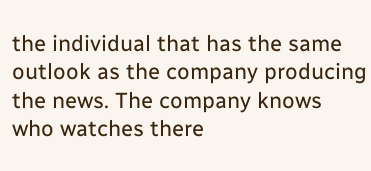the individual that has the same outlook as the company producing the news. The company knows who watches there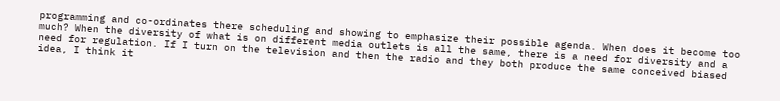programming and co-ordinates there scheduling and showing to emphasize their possible agenda. When does it become too much? When the diversity of what is on different media outlets is all the same, there is a need for diversity and a need for regulation. If I turn on the television and then the radio and they both produce the same conceived biased idea, I think it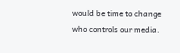would be time to change who controls our media.